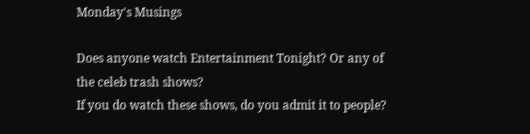Monday's Musings

Does anyone watch Entertainment Tonight? Or any of the celeb trash shows?
If you do watch these shows, do you admit it to people?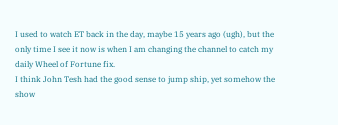I used to watch ET back in the day, maybe 15 years ago (ugh), but the only time I see it now is when I am changing the channel to catch my daily Wheel of Fortune fix.
I think John Tesh had the good sense to jump ship, yet somehow the show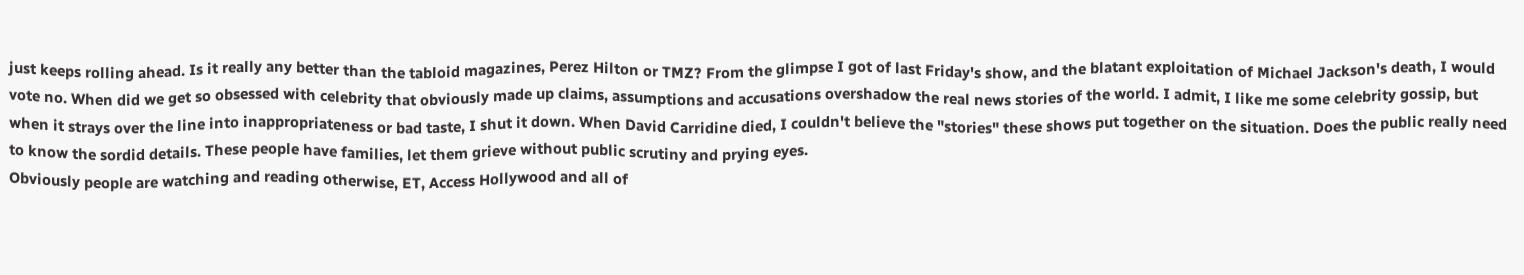just keeps rolling ahead. Is it really any better than the tabloid magazines, Perez Hilton or TMZ? From the glimpse I got of last Friday's show, and the blatant exploitation of Michael Jackson's death, I would vote no. When did we get so obsessed with celebrity that obviously made up claims, assumptions and accusations overshadow the real news stories of the world. I admit, I like me some celebrity gossip, but when it strays over the line into inappropriateness or bad taste, I shut it down. When David Carridine died, I couldn't believe the "stories" these shows put together on the situation. Does the public really need to know the sordid details. These people have families, let them grieve without public scrutiny and prying eyes.
Obviously people are watching and reading otherwise, ET, Access Hollywood and all of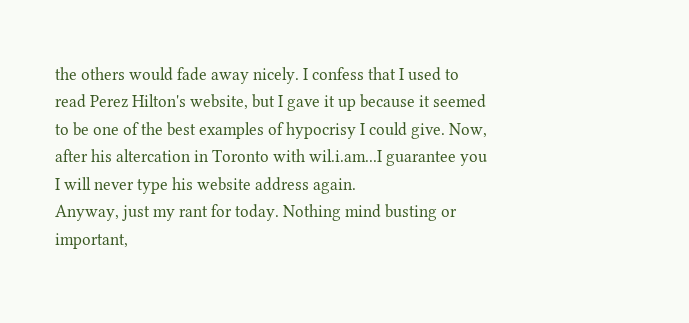the others would fade away nicely. I confess that I used to read Perez Hilton's website, but I gave it up because it seemed to be one of the best examples of hypocrisy I could give. Now, after his altercation in Toronto with wil.i.am...I guarantee you I will never type his website address again.
Anyway, just my rant for today. Nothing mind busting or important,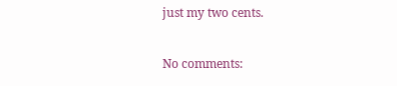just my two cents.

No comments: